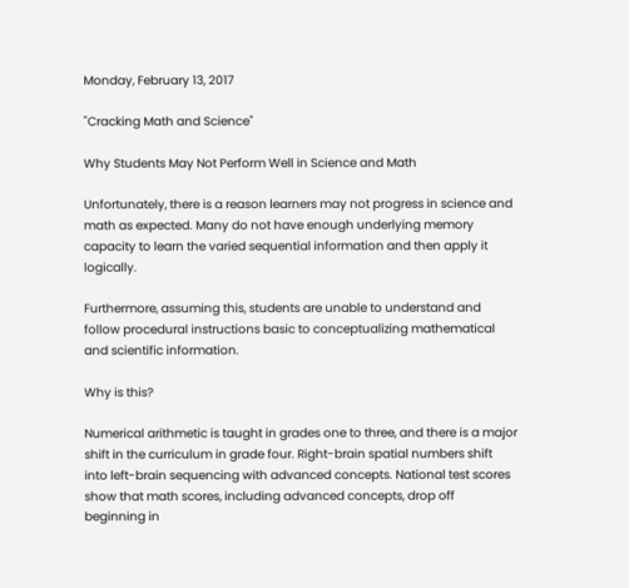Monday, February 13, 2017

"Cracking Math and Science"

Why Students May Not Perform Well in Science and Math

Unfortunately, there is a reason learners may not progress in science and math as expected. Many do not have enough underlying memory capacity to learn the varied sequential information and then apply it logically.

Furthermore, assuming this, students are unable to understand and follow procedural instructions basic to conceptualizing mathematical and scientific information.

Why is this?

Numerical arithmetic is taught in grades one to three, and there is a major shift in the curriculum in grade four. Right-brain spatial numbers shift into left-brain sequencing with advanced concepts. National test scores show that math scores, including advanced concepts, drop off  beginning in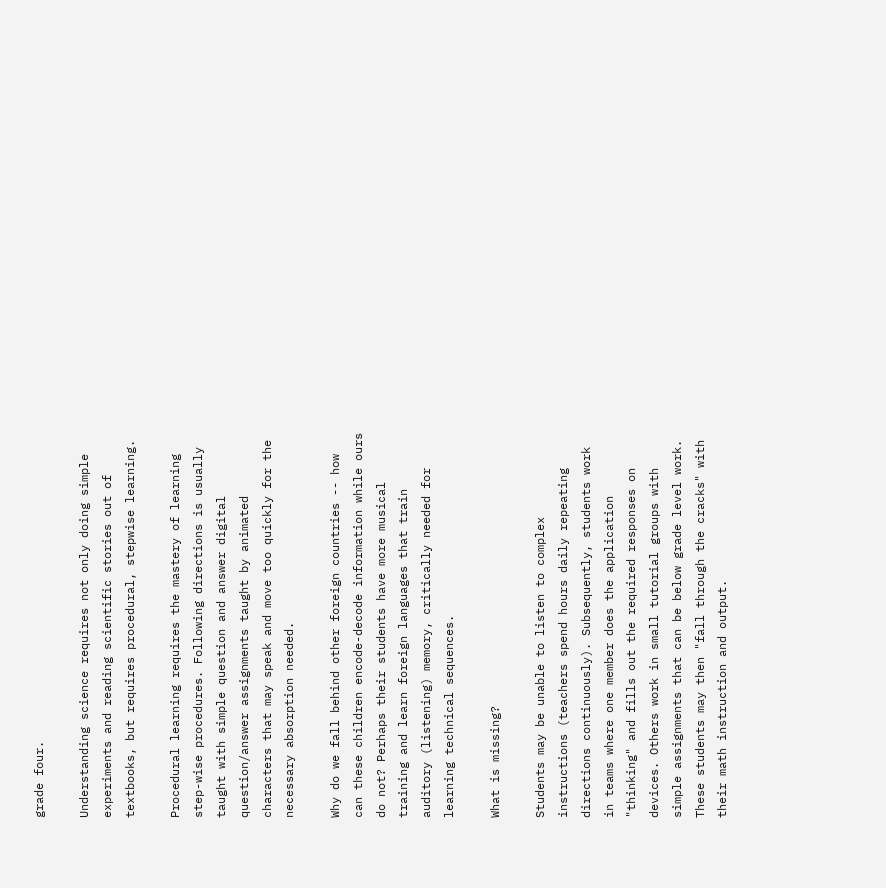grade four.

Understanding science requires not only doing simple experiments and reading scientific stories out of textbooks, but requires procedural, stepwise learning.

Procedural learning requires the mastery of learning step-wise procedures. Following directions is usually taught with simple question and answer digital question/answer assignments taught by animated characters that may speak and move too quickly for the necessary absorption needed.

Why do we fall behind other foreign countries -- how can these children encode-decode information while ours do not? Perhaps their students have more musical training and learn foreign languages that train auditory (listening) memory, critically needed for learning technical sequences.

What is missing?

Students may be unable to listen to complex instructions (teachers spend hours daily repeating directions continuously). Subsequently, students work in teams where one member does the application "thinking" and fills out the required responses on devices. Others work in small tutorial groups with simple assignments that can be below grade level work. These students may then "fall through the cracks" with their math instruction and output.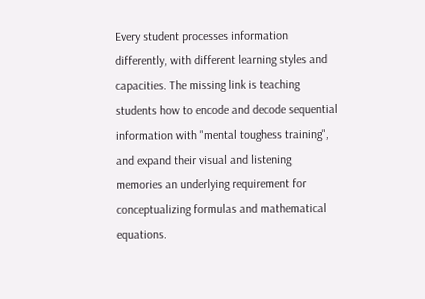Every student processes information differently, with different learning styles and capacities. The missing link is teaching students how to encode and decode sequential information with "mental toughess training", and expand their visual and listening memories an underlying requirement for conceptualizing formulas and mathematical equations.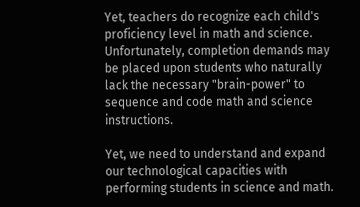Yet, teachers do recognize each child's proficiency level in math and science. Unfortunately, completion demands may be placed upon students who naturally lack the necessary "brain-power" to sequence and code math and science instructions.

Yet, we need to understand and expand our technological capacities with performing students in science and math.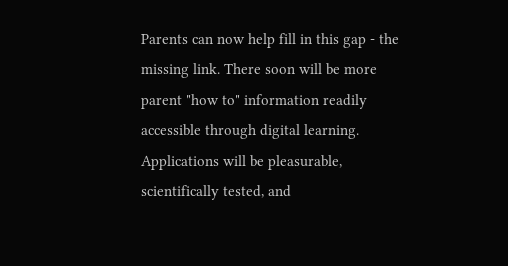Parents can now help fill in this gap - the missing link. There soon will be more parent "how to" information readily accessible through digital learning. Applications will be pleasurable, scientifically tested, and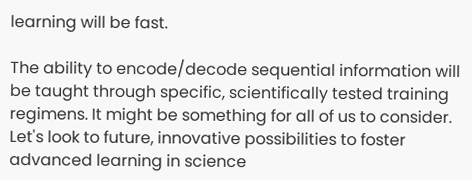learning will be fast.

The ability to encode/decode sequential information will be taught through specific, scientifically tested training regimens. It might be something for all of us to consider. Let's look to future, innovative possibilities to foster advanced learning in science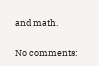and math.

No comments: